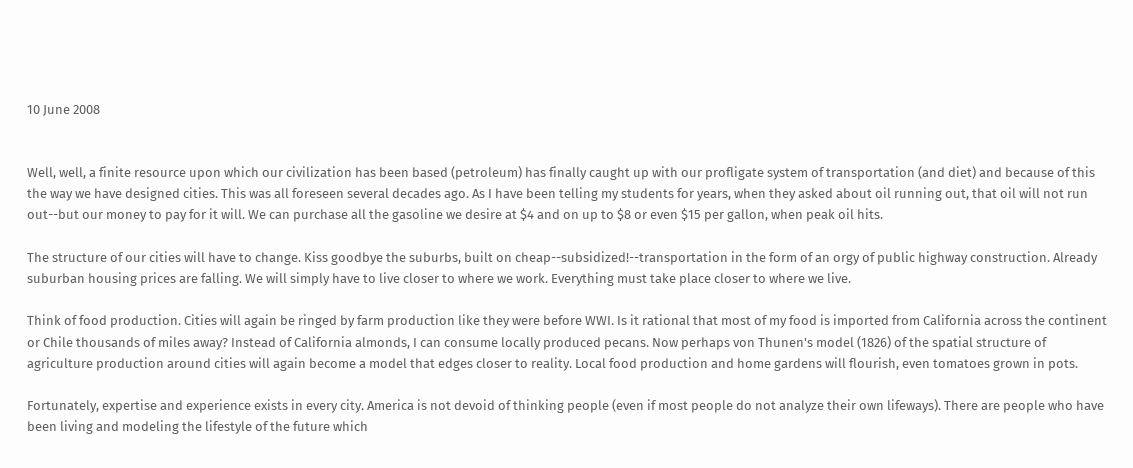10 June 2008


Well, well, a finite resource upon which our civilization has been based (petroleum) has finally caught up with our profligate system of transportation (and diet) and because of this the way we have designed cities. This was all foreseen several decades ago. As I have been telling my students for years, when they asked about oil running out, that oil will not run out--but our money to pay for it will. We can purchase all the gasoline we desire at $4 and on up to $8 or even $15 per gallon, when peak oil hits.

The structure of our cities will have to change. Kiss goodbye the suburbs, built on cheap--subsidized!--transportation in the form of an orgy of public highway construction. Already suburban housing prices are falling. We will simply have to live closer to where we work. Everything must take place closer to where we live.

Think of food production. Cities will again be ringed by farm production like they were before WWI. Is it rational that most of my food is imported from California across the continent or Chile thousands of miles away? Instead of California almonds, I can consume locally produced pecans. Now perhaps von Thunen's model (1826) of the spatial structure of agriculture production around cities will again become a model that edges closer to reality. Local food production and home gardens will flourish, even tomatoes grown in pots.

Fortunately, expertise and experience exists in every city. America is not devoid of thinking people (even if most people do not analyze their own lifeways). There are people who have been living and modeling the lifestyle of the future which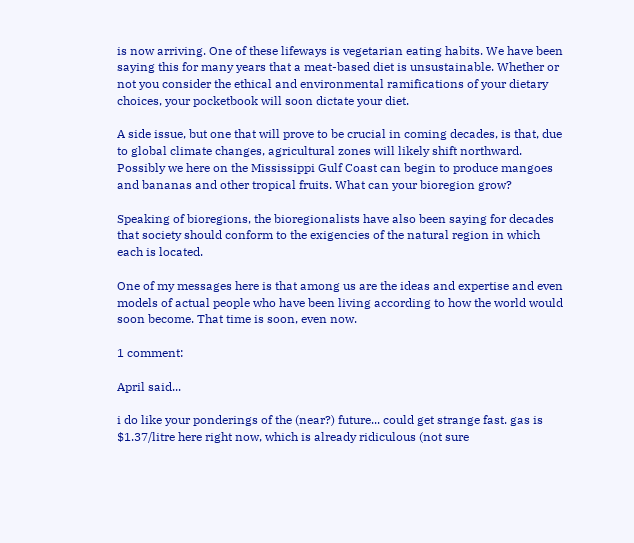is now arriving. One of these lifeways is vegetarian eating habits. We have been saying this for many years that a meat-based diet is unsustainable. Whether or not you consider the ethical and environmental ramifications of your dietary choices, your pocketbook will soon dictate your diet.

A side issue, but one that will prove to be crucial in coming decades, is that, due to global climate changes, agricultural zones will likely shift northward. Possibly we here on the Mississippi Gulf Coast can begin to produce mangoes and bananas and other tropical fruits. What can your bioregion grow?

Speaking of bioregions, the bioregionalists have also been saying for decades that society should conform to the exigencies of the natural region in which each is located.

One of my messages here is that among us are the ideas and expertise and even models of actual people who have been living according to how the world would soon become. That time is soon, even now.

1 comment:

April said...

i do like your ponderings of the (near?) future... could get strange fast. gas is $1.37/litre here right now, which is already ridiculous (not sure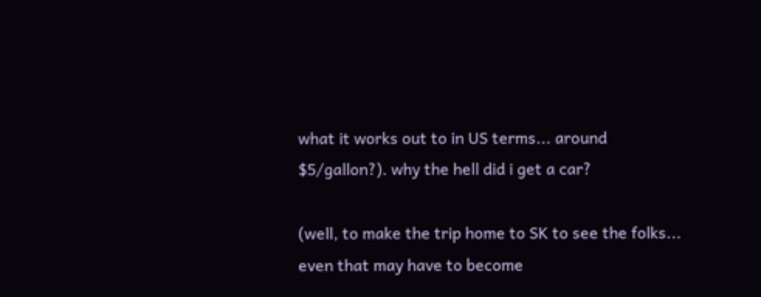what it works out to in US terms... around $5/gallon?). why the hell did i get a car?

(well, to make the trip home to SK to see the folks... even that may have to become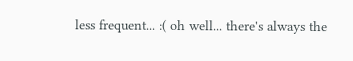less frequent... :( oh well... there's always the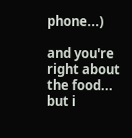phone...)

and you're right about the food... but i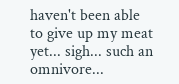haven't been able to give up my meat yet... sigh... such an omnivore...